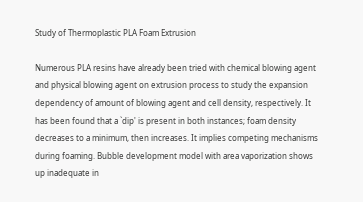Study of Thermoplastic PLA Foam Extrusion

Numerous PLA resins have already been tried with chemical blowing agent and physical blowing agent on extrusion process to study the expansion dependency of amount of blowing agent and cell density, respectively. It has been found that a `dip' is present in both instances; foam density decreases to a minimum, then increases. It implies competing mechanisms during foaming. Bubble development model with area vaporization shows up inadequate in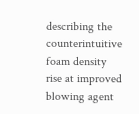describing the counterintuitive foam density rise at improved blowing agent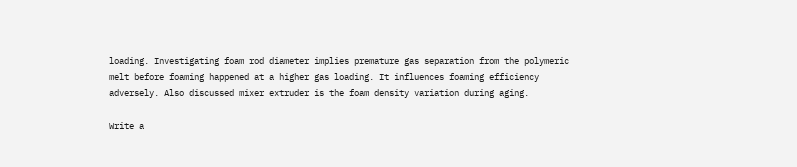loading. Investigating foam rod diameter implies premature gas separation from the polymeric melt before foaming happened at a higher gas loading. It influences foaming efficiency adversely. Also discussed mixer extruder is the foam density variation during aging.

Write a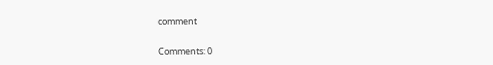comment

Comments: 0